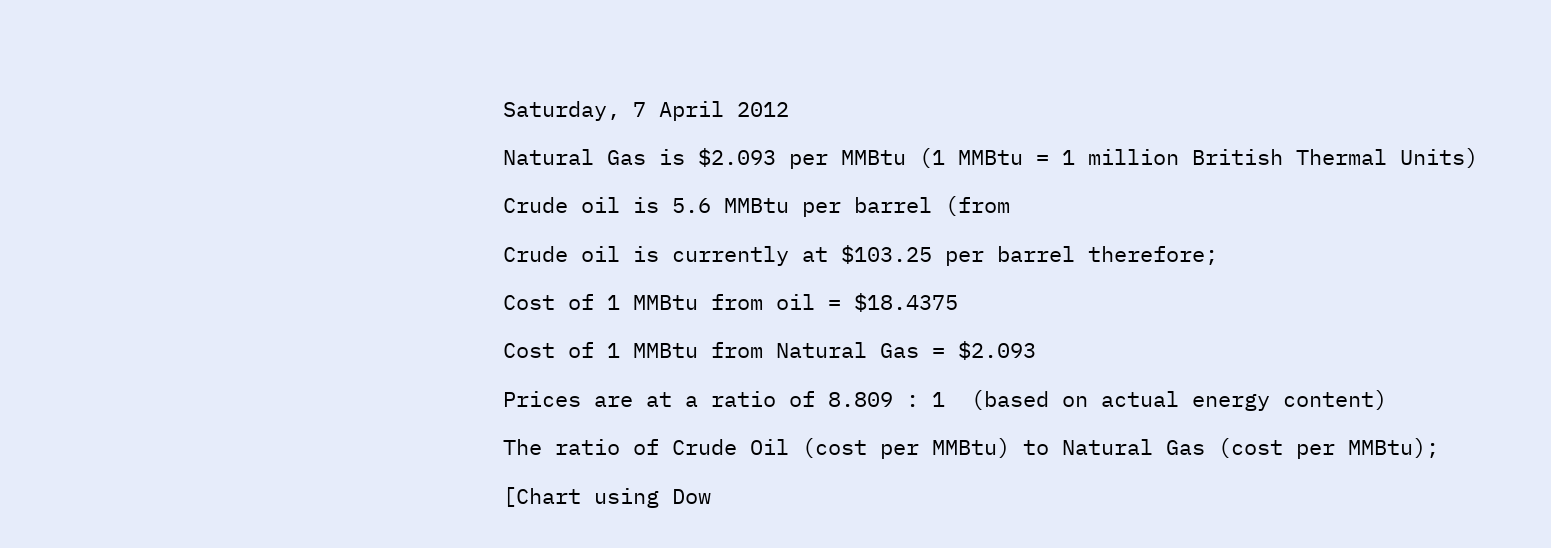Saturday, 7 April 2012

Natural Gas is $2.093 per MMBtu (1 MMBtu = 1 million British Thermal Units)

Crude oil is 5.6 MMBtu per barrel (from

Crude oil is currently at $103.25 per barrel therefore;

Cost of 1 MMBtu from oil = $18.4375

Cost of 1 MMBtu from Natural Gas = $2.093

Prices are at a ratio of 8.809 : 1  (based on actual energy content)

The ratio of Crude Oil (cost per MMBtu) to Natural Gas (cost per MMBtu);

[Chart using Dow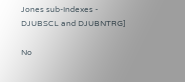Jones sub-Indexes - DJUBSCL and DJUBNTRG]

No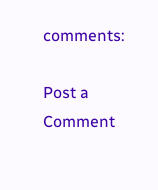comments:

Post a Comment